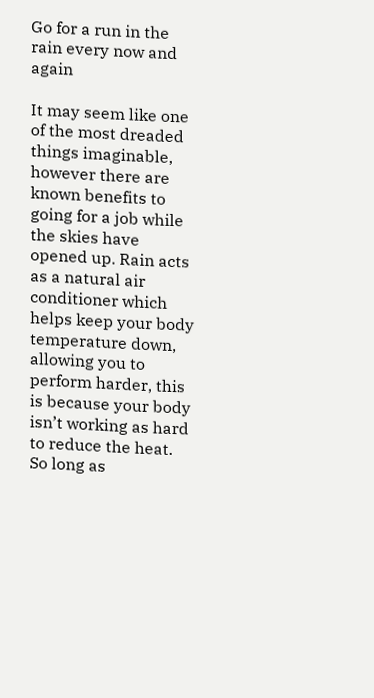Go for a run in the rain every now and again

It may seem like one of the most dreaded things imaginable, however there are known benefits to going for a job while the skies have opened up. Rain acts as a natural air conditioner which helps keep your body temperature down, allowing you to perform harder, this is because your body isn’t working as hard to reduce the heat. So long as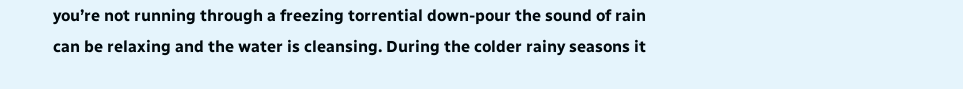you’re not running through a freezing torrential down-pour the sound of rain can be relaxing and the water is cleansing. During the colder rainy seasons it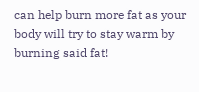can help burn more fat as your body will try to stay warm by burning said fat!